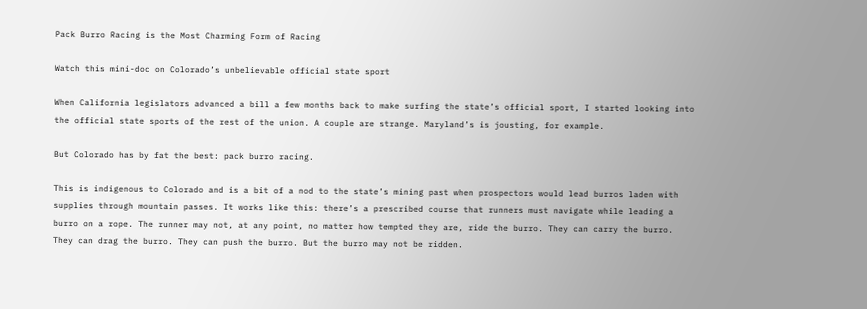Pack Burro Racing is the Most Charming Form of Racing

Watch this mini-doc on Colorado’s unbelievable official state sport

When California legislators advanced a bill a few months back to make surfing the state’s official sport, I started looking into the official state sports of the rest of the union. A couple are strange. Maryland’s is jousting, for example.

But Colorado has by fat the best: pack burro racing.

This is indigenous to Colorado and is a bit of a nod to the state’s mining past when prospectors would lead burros laden with supplies through mountain passes. It works like this: there’s a prescribed course that runners must navigate while leading a burro on a rope. The runner may not, at any point, no matter how tempted they are, ride the burro. They can carry the burro. They can drag the burro. They can push the burro. But the burro may not be ridden.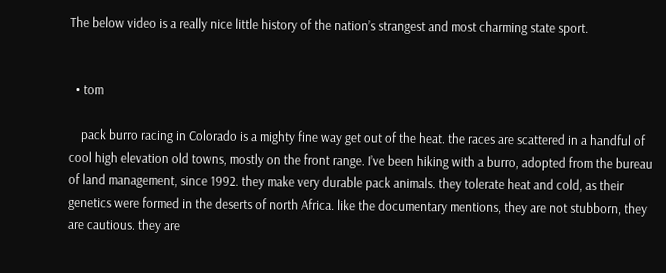The below video is a really nice little history of the nation’s strangest and most charming state sport.


  • tom

    pack burro racing in Colorado is a mighty fine way get out of the heat. the races are scattered in a handful of cool high elevation old towns, mostly on the front range. I’ve been hiking with a burro, adopted from the bureau of land management, since 1992. they make very durable pack animals. they tolerate heat and cold, as their genetics were formed in the deserts of north Africa. like the documentary mentions, they are not stubborn, they are cautious. they are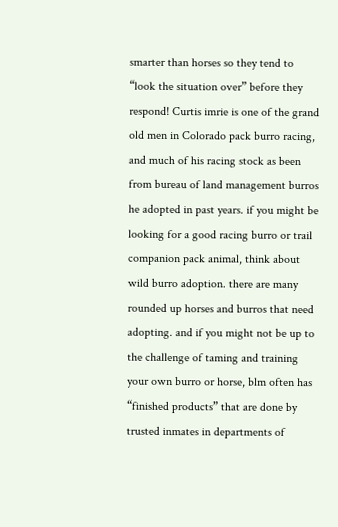smarter than horses so they tend to “look the situation over” before they respond! Curtis imrie is one of the grand old men in Colorado pack burro racing, and much of his racing stock as been from bureau of land management burros he adopted in past years. if you might be looking for a good racing burro or trail companion pack animal, think about wild burro adoption. there are many rounded up horses and burros that need adopting. and if you might not be up to the challenge of taming and training your own burro or horse, blm often has “finished products” that are done by trusted inmates in departments of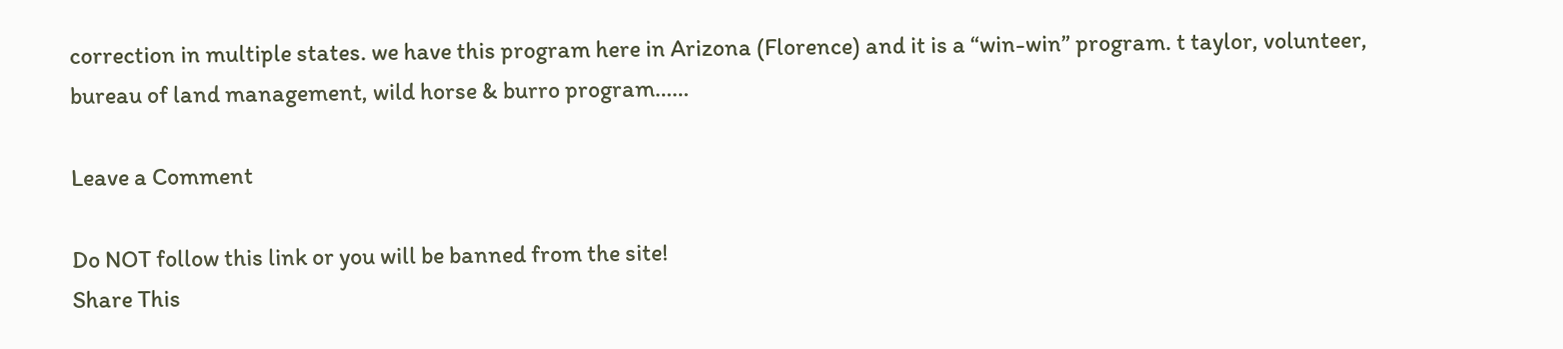correction in multiple states. we have this program here in Arizona (Florence) and it is a “win-win” program. t taylor, volunteer, bureau of land management, wild horse & burro program……

Leave a Comment

Do NOT follow this link or you will be banned from the site!
Share This